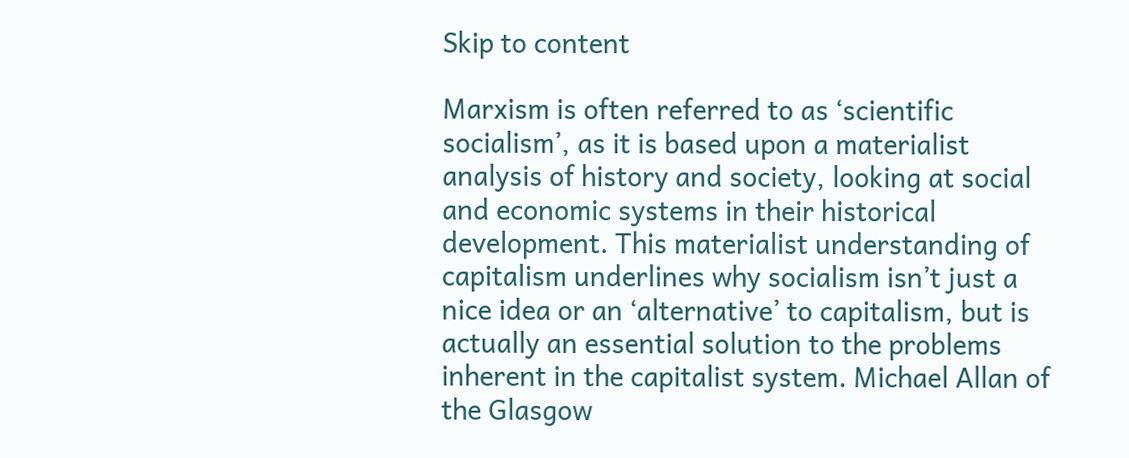Skip to content

Marxism is often referred to as ‘scientific socialism’, as it is based upon a materialist analysis of history and society, looking at social and economic systems in their historical development. This materialist understanding of capitalism underlines why socialism isn’t just a nice idea or an ‘alternative’ to capitalism, but is actually an essential solution to the problems inherent in the capitalist system. Michael Allan of the Glasgow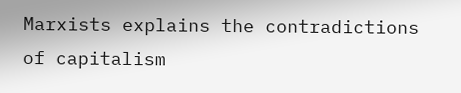Marxists explains the contradictions of capitalism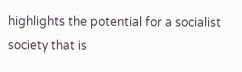highlights the potential for a socialist society that is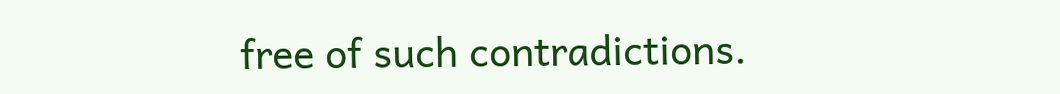free of such contradictions.